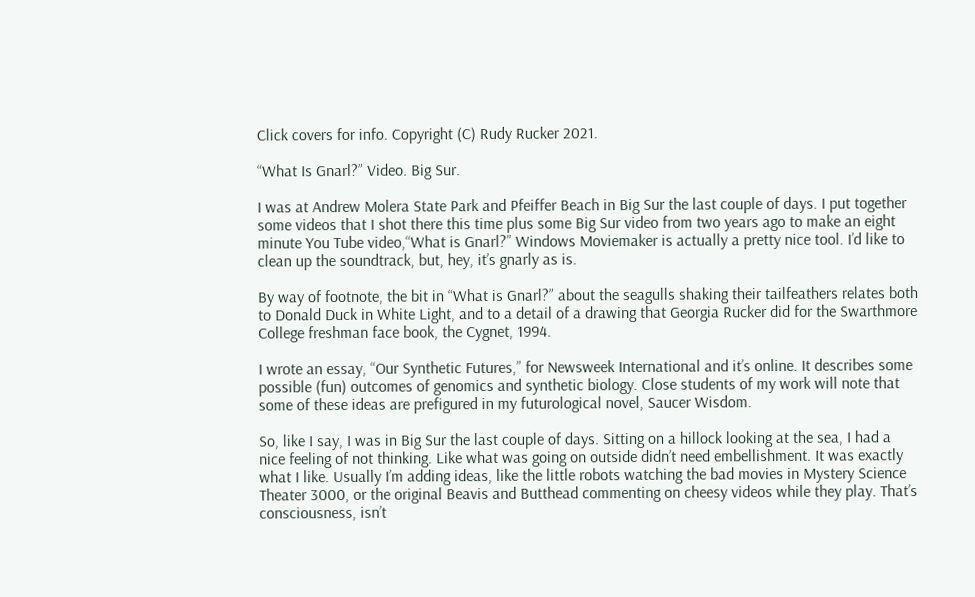Click covers for info. Copyright (C) Rudy Rucker 2021.

“What Is Gnarl?” Video. Big Sur.

I was at Andrew Molera State Park and Pfeiffer Beach in Big Sur the last couple of days. I put together some videos that I shot there this time plus some Big Sur video from two years ago to make an eight minute You Tube video,“What is Gnarl?” Windows Moviemaker is actually a pretty nice tool. I’d like to clean up the soundtrack, but, hey, it’s gnarly as is.

By way of footnote, the bit in “What is Gnarl?” about the seagulls shaking their tailfeathers relates both to Donald Duck in White Light, and to a detail of a drawing that Georgia Rucker did for the Swarthmore College freshman face book, the Cygnet, 1994.

I wrote an essay, “Our Synthetic Futures,” for Newsweek International and it’s online. It describes some possible (fun) outcomes of genomics and synthetic biology. Close students of my work will note that some of these ideas are prefigured in my futurological novel, Saucer Wisdom.

So, like I say, I was in Big Sur the last couple of days. Sitting on a hillock looking at the sea, I had a nice feeling of not thinking. Like what was going on outside didn’t need embellishment. It was exactly what I like. Usually I’m adding ideas, like the little robots watching the bad movies in Mystery Science Theater 3000, or the original Beavis and Butthead commenting on cheesy videos while they play. That’s consciousness, isn’t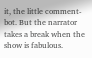it, the little comment-bot. But the narrator takes a break when the show is fabulous.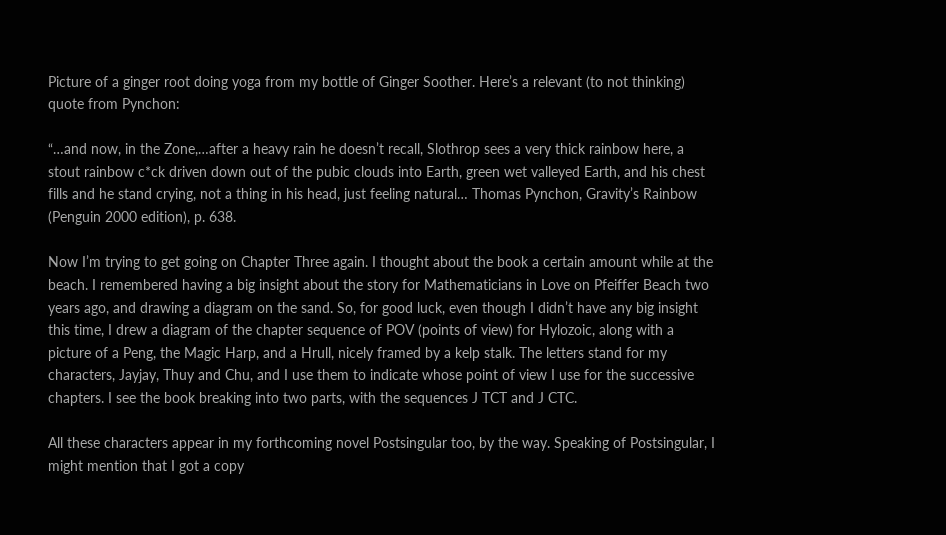Picture of a ginger root doing yoga from my bottle of Ginger Soother. Here’s a relevant (to not thinking) quote from Pynchon:

“…and now, in the Zone,…after a heavy rain he doesn’t recall, Slothrop sees a very thick rainbow here, a stout rainbow c*ck driven down out of the pubic clouds into Earth, green wet valleyed Earth, and his chest fills and he stand crying, not a thing in his head, just feeling natural… Thomas Pynchon, Gravity’s Rainbow (Penguin 2000 edition), p. 638.

Now I’m trying to get going on Chapter Three again. I thought about the book a certain amount while at the beach. I remembered having a big insight about the story for Mathematicians in Love on Pfeiffer Beach two years ago, and drawing a diagram on the sand. So, for good luck, even though I didn’t have any big insight this time, I drew a diagram of the chapter sequence of POV (points of view) for Hylozoic, along with a picture of a Peng, the Magic Harp, and a Hrull, nicely framed by a kelp stalk. The letters stand for my characters, Jayjay, Thuy and Chu, and I use them to indicate whose point of view I use for the successive chapters. I see the book breaking into two parts, with the sequences J TCT and J CTC.

All these characters appear in my forthcoming novel Postsingular too, by the way. Speaking of Postsingular, I might mention that I got a copy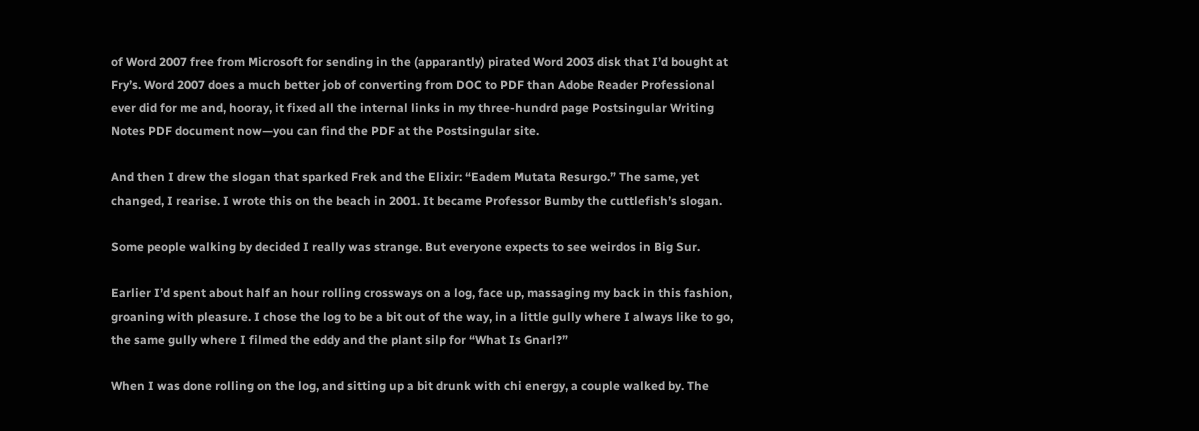of Word 2007 free from Microsoft for sending in the (apparantly) pirated Word 2003 disk that I’d bought at Fry’s. Word 2007 does a much better job of converting from DOC to PDF than Adobe Reader Professional ever did for me and, hooray, it fixed all the internal links in my three-hundrd page Postsingular Writing Notes PDF document now—you can find the PDF at the Postsingular site.

And then I drew the slogan that sparked Frek and the Elixir: “Eadem Mutata Resurgo.” The same, yet changed, I rearise. I wrote this on the beach in 2001. It became Professor Bumby the cuttlefish’s slogan.

Some people walking by decided I really was strange. But everyone expects to see weirdos in Big Sur.

Earlier I’d spent about half an hour rolling crossways on a log, face up, massaging my back in this fashion, groaning with pleasure. I chose the log to be a bit out of the way, in a little gully where I always like to go, the same gully where I filmed the eddy and the plant silp for “What Is Gnarl?”

When I was done rolling on the log, and sitting up a bit drunk with chi energy, a couple walked by. The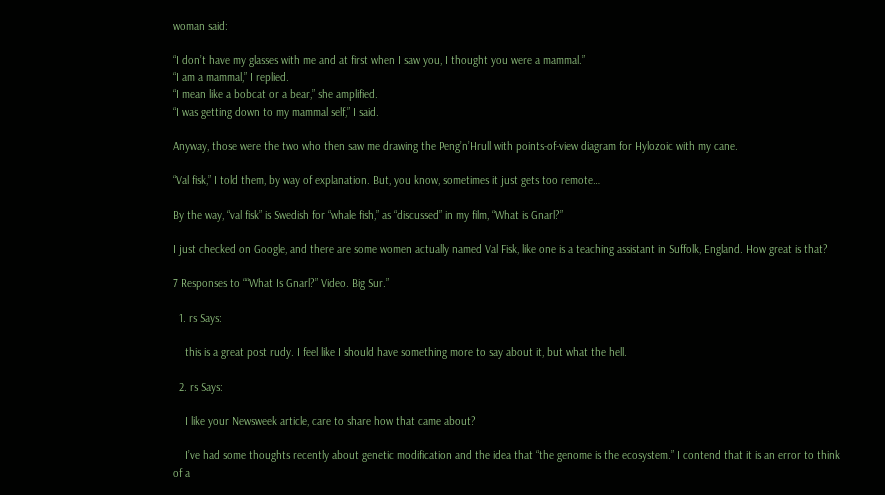woman said:

“I don’t have my glasses with me and at first when I saw you, I thought you were a mammal.”
“I am a mammal,” I replied.
“I mean like a bobcat or a bear,” she amplified.
“I was getting down to my mammal self,” I said.

Anyway, those were the two who then saw me drawing the Peng’n’Hrull with points-of-view diagram for Hylozoic with my cane.

“Val fisk,” I told them, by way of explanation. But, you know, sometimes it just gets too remote…

By the way, “val fisk” is Swedish for “whale fish,” as “discussed” in my film, “What is Gnarl?”

I just checked on Google, and there are some women actually named Val Fisk, like one is a teaching assistant in Suffolk, England. How great is that?

7 Responses to ““What Is Gnarl?” Video. Big Sur.”

  1. rs Says:

    this is a great post rudy. I feel like I should have something more to say about it, but what the hell.

  2. rs Says:

    I like your Newsweek article, care to share how that came about?

    I’ve had some thoughts recently about genetic modification and the idea that “the genome is the ecosystem.” I contend that it is an error to think of a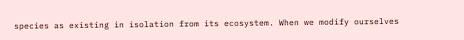species as existing in isolation from its ecosystem. When we modify ourselves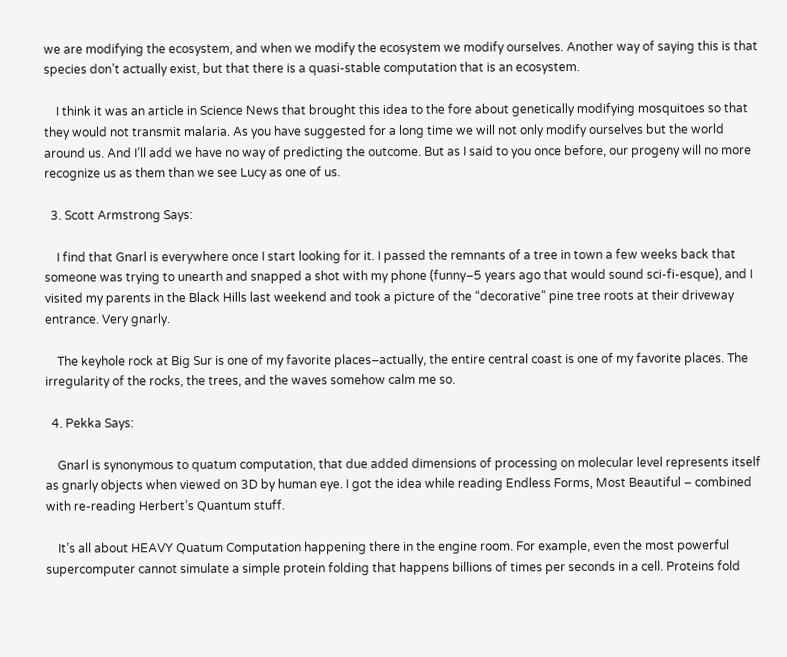we are modifying the ecosystem, and when we modify the ecosystem we modify ourselves. Another way of saying this is that species don’t actually exist, but that there is a quasi-stable computation that is an ecosystem.

    I think it was an article in Science News that brought this idea to the fore about genetically modifying mosquitoes so that they would not transmit malaria. As you have suggested for a long time we will not only modify ourselves but the world around us. And I’ll add we have no way of predicting the outcome. But as I said to you once before, our progeny will no more recognize us as them than we see Lucy as one of us.

  3. Scott Armstrong Says:

    I find that Gnarl is everywhere once I start looking for it. I passed the remnants of a tree in town a few weeks back that someone was trying to unearth and snapped a shot with my phone (funny–5 years ago that would sound sci-fi-esque), and I visited my parents in the Black Hills last weekend and took a picture of the “decorative” pine tree roots at their driveway entrance. Very gnarly.

    The keyhole rock at Big Sur is one of my favorite places–actually, the entire central coast is one of my favorite places. The irregularity of the rocks, the trees, and the waves somehow calm me so.

  4. Pekka Says:

    Gnarl is synonymous to quatum computation, that due added dimensions of processing on molecular level represents itself as gnarly objects when viewed on 3D by human eye. I got the idea while reading Endless Forms, Most Beautiful – combined with re-reading Herbert’s Quantum stuff.

    It’s all about HEAVY Quatum Computation happening there in the engine room. For example, even the most powerful supercomputer cannot simulate a simple protein folding that happens billions of times per seconds in a cell. Proteins fold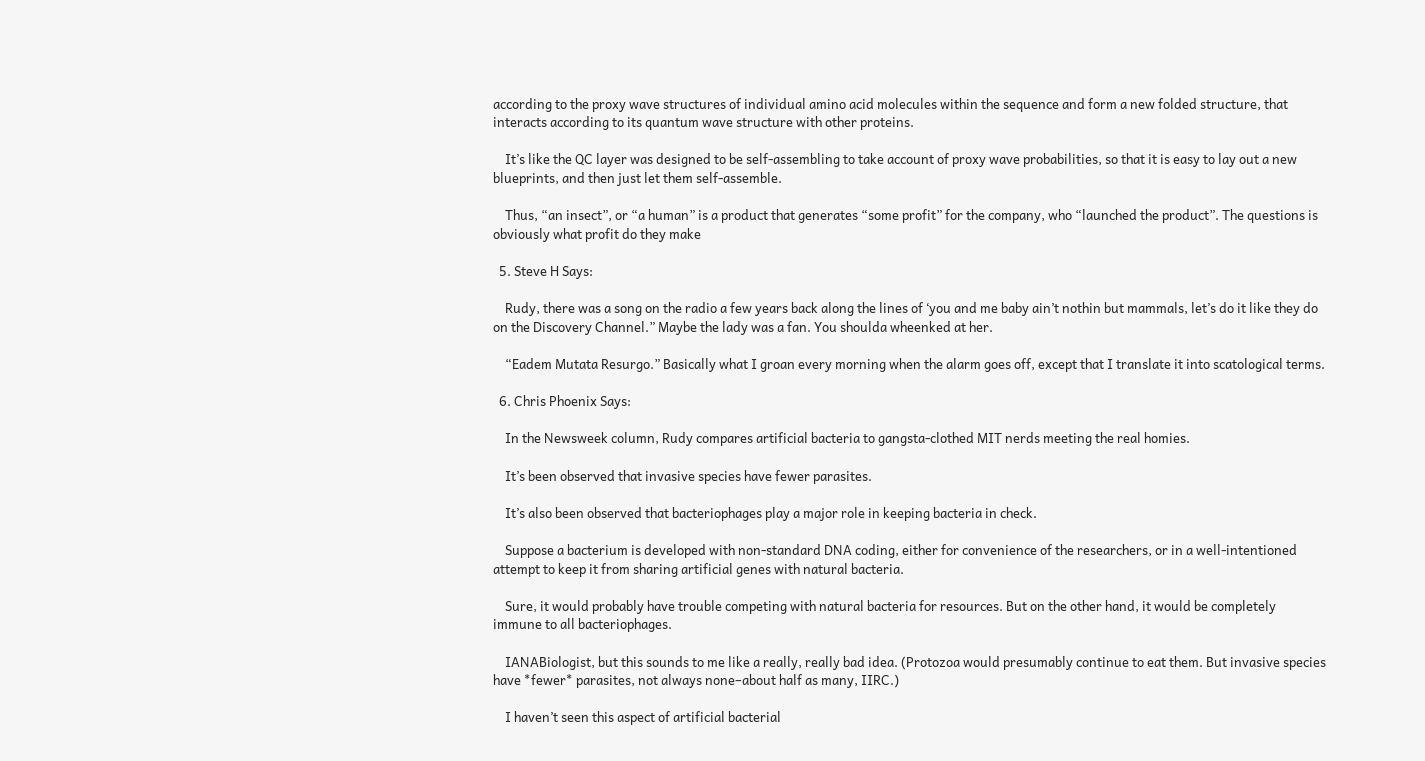according to the proxy wave structures of individual amino acid molecules within the sequence and form a new folded structure, that interacts according to its quantum wave structure with other proteins.

    It’s like the QC layer was designed to be self-assembling to take account of proxy wave probabilities, so that it is easy to lay out a new blueprints, and then just let them self-assemble.

    Thus, “an insect”, or “a human” is a product that generates “some profit” for the company, who “launched the product”. The questions is obviously what profit do they make

  5. Steve H Says:

    Rudy, there was a song on the radio a few years back along the lines of ‘you and me baby ain’t nothin but mammals, let’s do it like they do on the Discovery Channel.” Maybe the lady was a fan. You shoulda wheenked at her.

    “Eadem Mutata Resurgo.” Basically what I groan every morning when the alarm goes off, except that I translate it into scatological terms.

  6. Chris Phoenix Says:

    In the Newsweek column, Rudy compares artificial bacteria to gangsta-clothed MIT nerds meeting the real homies.

    It’s been observed that invasive species have fewer parasites.

    It’s also been observed that bacteriophages play a major role in keeping bacteria in check.

    Suppose a bacterium is developed with non-standard DNA coding, either for convenience of the researchers, or in a well-intentioned attempt to keep it from sharing artificial genes with natural bacteria.

    Sure, it would probably have trouble competing with natural bacteria for resources. But on the other hand, it would be completely immune to all bacteriophages.

    IANABiologist, but this sounds to me like a really, really bad idea. (Protozoa would presumably continue to eat them. But invasive species have *fewer* parasites, not always none–about half as many, IIRC.)

    I haven’t seen this aspect of artificial bacterial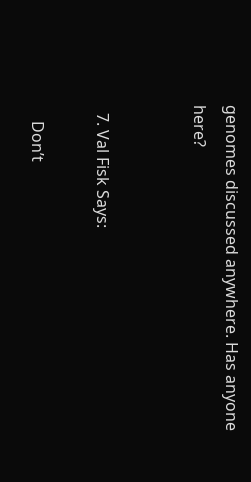genomes discussed anywhere. Has anyone here?


  7. Val Fisk Says:

    Don’t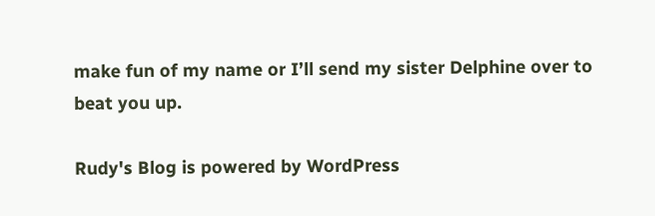make fun of my name or I’ll send my sister Delphine over to beat you up.

Rudy's Blog is powered by WordPress